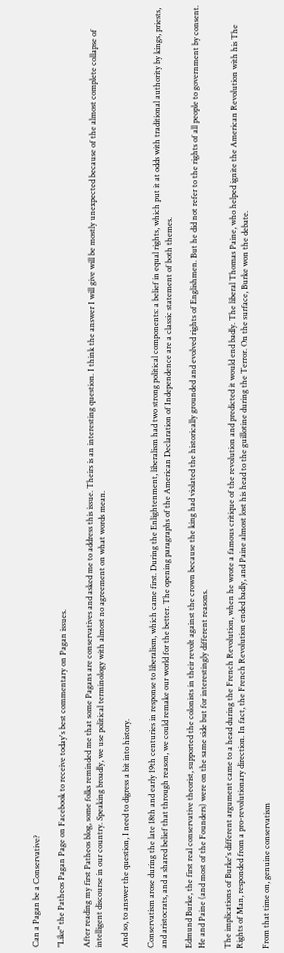Can a Pagan be a Conservative?

"Like" the Patheos Pagan Page on Facebook to receive today's best commentary on Pagan issues.

After reading my first Patheos blog, some folks reminded me that some Pagans are conservatives and asked me to address this issue. Theirs is an interesting question. I think the answer I will give will be mostly unexpected because of the almost complete collapse of intelligent discourse in our country. Speaking broadly, we use political terminology with almost no agreement on what words mean.

And so, to answer the question, I need to digress a bit into history.

Conservatism arose during the late 18th and early 19th centuries in response to liberalism, which came first. During the Enlightenment, liberalism had two strong political components: a belief in equal rights, which put it at odds with traditional authority by kings, priests, and aristocrats, and a shared belief that through reason, we could remake our world for the better. The opening paragraphs of the American Declaration of Independence are a classic statement of both themes.

Edmund Burke, the first real conservative theorist, supported the colonists in their revolt against the crown because the king had violated the historically grounded and evolved rights of Englishmen. But he did not refer to the rights of all people to government by consent. He and Paine (and most of the Founders) were on the same side but for interestingly different reasons.

The implications of Burke's different argument came to a head during the French Revolution, when he wrote a famous critique of the revolution and predicted it would end badly. The liberal Thomas Paine, who helped ignite the American Revolution with his The Rights of Man, responded from a pro-revolutionary direction. In fact, the French Revolution ended badly, and Paine almost lost his head to the guillotine during the Terror. On the surface, Burke won the debate.

From that time on, genuine conservatism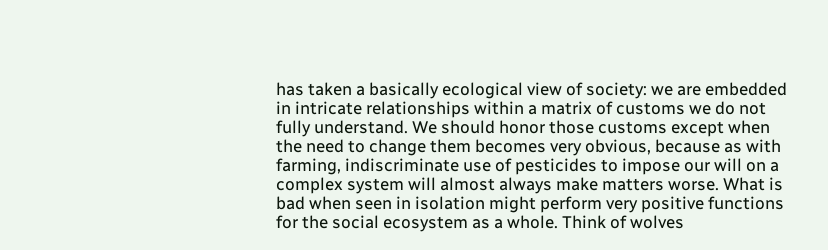has taken a basically ecological view of society: we are embedded in intricate relationships within a matrix of customs we do not fully understand. We should honor those customs except when the need to change them becomes very obvious, because as with farming, indiscriminate use of pesticides to impose our will on a complex system will almost always make matters worse. What is bad when seen in isolation might perform very positive functions for the social ecosystem as a whole. Think of wolves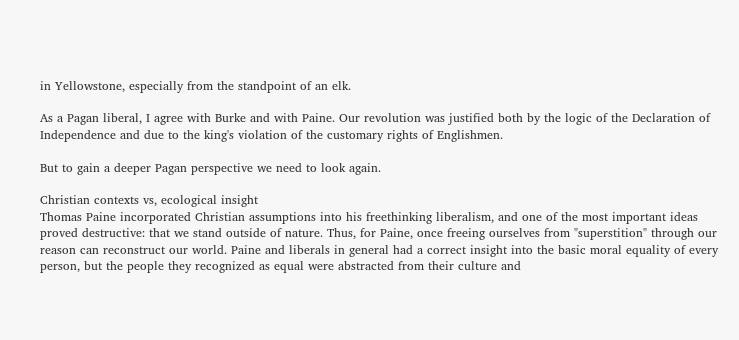in Yellowstone, especially from the standpoint of an elk.

As a Pagan liberal, I agree with Burke and with Paine. Our revolution was justified both by the logic of the Declaration of Independence and due to the king's violation of the customary rights of Englishmen.

But to gain a deeper Pagan perspective we need to look again.

Christian contexts vs, ecological insight
Thomas Paine incorporated Christian assumptions into his freethinking liberalism, and one of the most important ideas proved destructive: that we stand outside of nature. Thus, for Paine, once freeing ourselves from "superstition" through our reason can reconstruct our world. Paine and liberals in general had a correct insight into the basic moral equality of every person, but the people they recognized as equal were abstracted from their culture and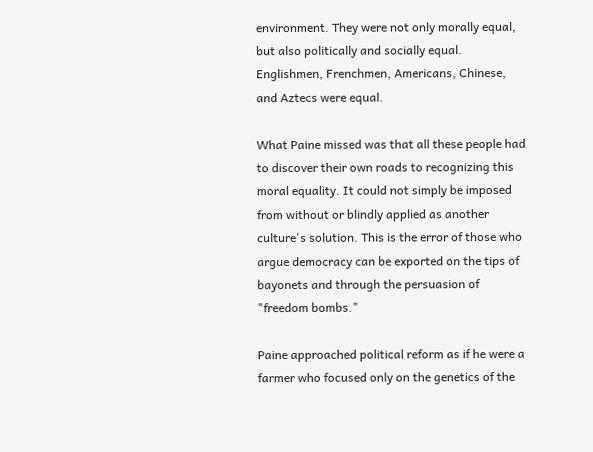environment. They were not only morally equal, but also politically and socially equal. Englishmen, Frenchmen, Americans, Chinese, and Aztecs were equal.

What Paine missed was that all these people had to discover their own roads to recognizing this moral equality. It could not simply be imposed from without or blindly applied as another culture's solution. This is the error of those who argue democracy can be exported on the tips of bayonets and through the persuasion of "freedom bombs."

Paine approached political reform as if he were a farmer who focused only on the genetics of the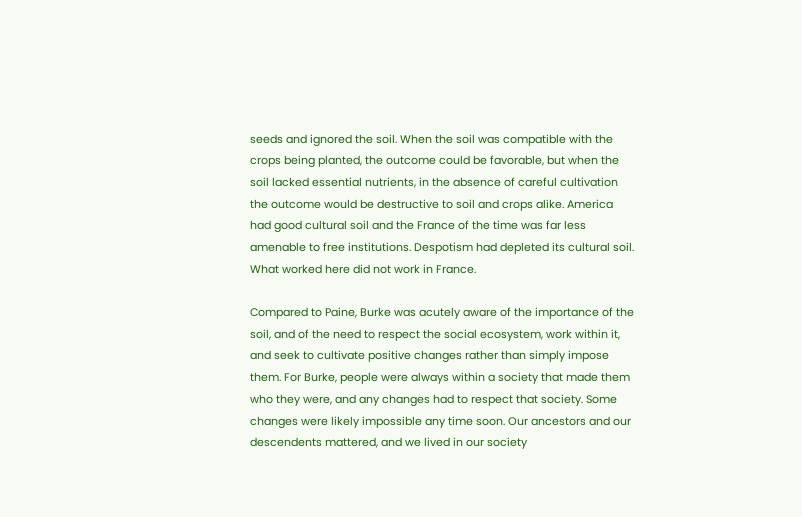seeds and ignored the soil. When the soil was compatible with the crops being planted, the outcome could be favorable, but when the soil lacked essential nutrients, in the absence of careful cultivation the outcome would be destructive to soil and crops alike. America had good cultural soil and the France of the time was far less amenable to free institutions. Despotism had depleted its cultural soil. What worked here did not work in France.

Compared to Paine, Burke was acutely aware of the importance of the soil, and of the need to respect the social ecosystem, work within it, and seek to cultivate positive changes rather than simply impose them. For Burke, people were always within a society that made them who they were, and any changes had to respect that society. Some changes were likely impossible any time soon. Our ancestors and our descendents mattered, and we lived in our society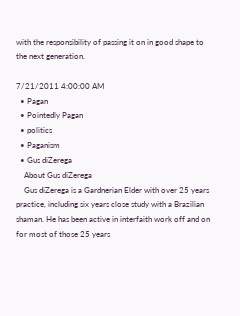with the responsibility of passing it on in good shape to the next generation.

7/21/2011 4:00:00 AM
  • Pagan
  • Pointedly Pagan
  • politics
  • Paganism
  • Gus diZerega
    About Gus diZerega
    Gus diZerega is a Gardnerian Elder with over 25 years practice, including six years close study with a Brazilian shaman. He has been active in interfaith work off and on for most of those 25 years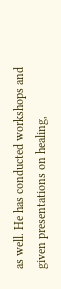as well. He has conducted workshops and given presentations on healing,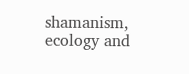shamanism, ecology and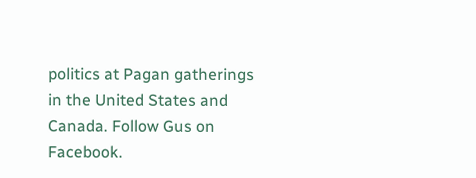politics at Pagan gatherings in the United States and Canada. Follow Gus on Facebook.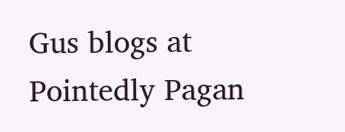Gus blogs at Pointedly Pagan